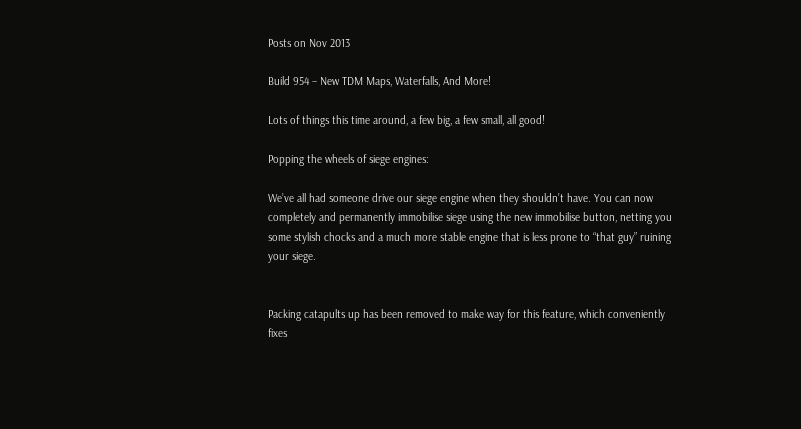Posts on Nov 2013

Build 954 – New TDM Maps, Waterfalls, And More!

Lots of things this time around, a few big, a few small, all good!

Popping the wheels of siege engines:

We’ve all had someone drive our siege engine when they shouldn’t have. You can now completely and permanently immobilise siege using the new immobilise button, netting you some stylish chocks and a much more stable engine that is less prone to “that guy” ruining your siege.


Packing catapults up has been removed to make way for this feature, which conveniently fixes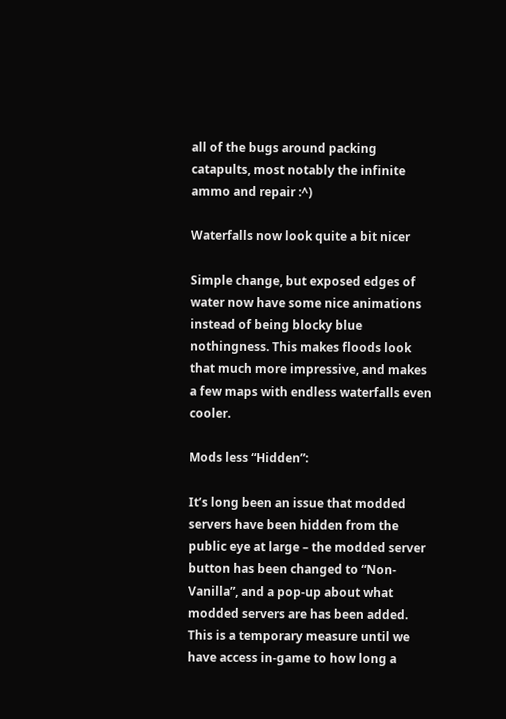all of the bugs around packing catapults, most notably the infinite ammo and repair :^)

Waterfalls now look quite a bit nicer

Simple change, but exposed edges of water now have some nice animations instead of being blocky blue nothingness. This makes floods look that much more impressive, and makes a few maps with endless waterfalls even cooler.

Mods less “Hidden”:

It’s long been an issue that modded servers have been hidden from the public eye at large – the modded server button has been changed to “Non-Vanilla”, and a pop-up about what modded servers are has been added. This is a temporary measure until we have access in-game to how long a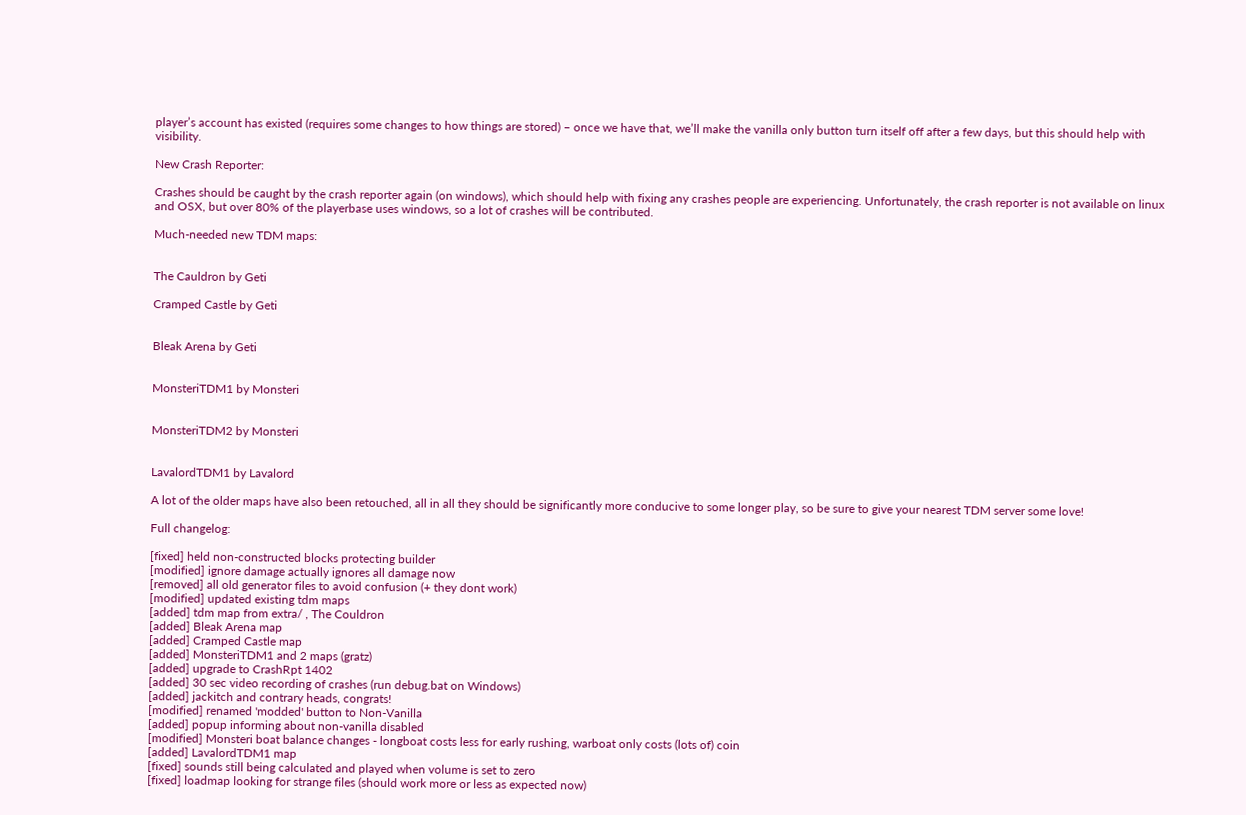player’s account has existed (requires some changes to how things are stored) – once we have that, we’ll make the vanilla only button turn itself off after a few days, but this should help with visibility.

New Crash Reporter:

Crashes should be caught by the crash reporter again (on windows), which should help with fixing any crashes people are experiencing. Unfortunately, the crash reporter is not available on linux and OSX, but over 80% of the playerbase uses windows, so a lot of crashes will be contributed.

Much-needed new TDM maps:


The Cauldron by Geti

Cramped Castle by Geti


Bleak Arena by Geti


MonsteriTDM1 by Monsteri


MonsteriTDM2 by Monsteri


LavalordTDM1 by Lavalord

A lot of the older maps have also been retouched, all in all they should be significantly more conducive to some longer play, so be sure to give your nearest TDM server some love!

Full changelog:

[fixed] held non-constructed blocks protecting builder
[modified] ignore damage actually ignores all damage now
[removed] all old generator files to avoid confusion (+ they dont work)
[modified] updated existing tdm maps
[added] tdm map from extra/ , The Couldron
[added] Bleak Arena map
[added] Cramped Castle map
[added] MonsteriTDM1 and 2 maps (gratz)
[added] upgrade to CrashRpt 1402
[added] 30 sec video recording of crashes (run debug.bat on Windows)
[added] jackitch and contrary heads, congrats!
[modified] renamed 'modded' button to Non-Vanilla
[added] popup informing about non-vanilla disabled
[modified] Monsteri boat balance changes - longboat costs less for early rushing, warboat only costs (lots of) coin
[added] LavalordTDM1 map
[fixed] sounds still being calculated and played when volume is set to zero
[fixed] loadmap looking for strange files (should work more or less as expected now)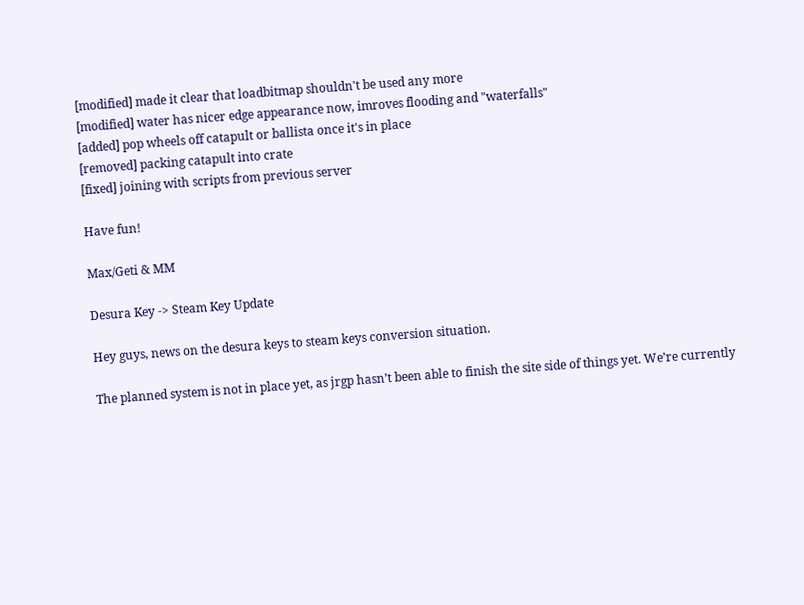[modified] made it clear that loadbitmap shouldn't be used any more
[modified] water has nicer edge appearance now, imroves flooding and "waterfalls"
[added] pop wheels off catapult or ballista once it's in place
[removed] packing catapult into crate
[fixed] joining with scripts from previous server

Have fun!

Max/Geti & MM

Desura Key -> Steam Key Update

Hey guys, news on the desura keys to steam keys conversion situation.

The planned system is not in place yet, as jrgp hasn’t been able to finish the site side of things yet. We’re currently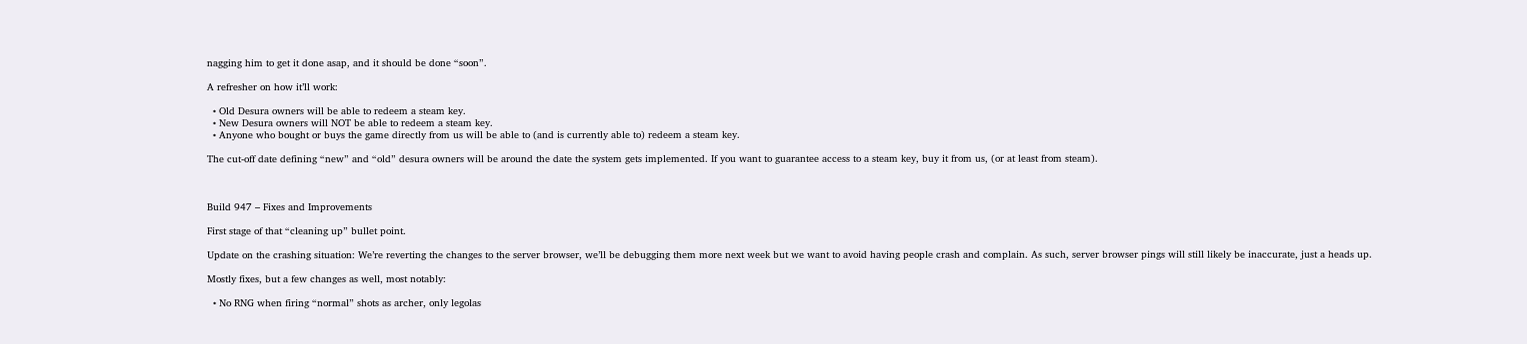nagging him to get it done asap, and it should be done “soon”.

A refresher on how it’ll work:

  • Old Desura owners will be able to redeem a steam key.
  • New Desura owners will NOT be able to redeem a steam key.
  • Anyone who bought or buys the game directly from us will be able to (and is currently able to) redeem a steam key.

The cut-off date defining “new” and “old” desura owners will be around the date the system gets implemented. If you want to guarantee access to a steam key, buy it from us, (or at least from steam).



Build 947 – Fixes and Improvements

First stage of that “cleaning up” bullet point.

Update on the crashing situation: We’re reverting the changes to the server browser, we’ll be debugging them more next week but we want to avoid having people crash and complain. As such, server browser pings will still likely be inaccurate, just a heads up.

Mostly fixes, but a few changes as well, most notably:

  • No RNG when firing “normal” shots as archer, only legolas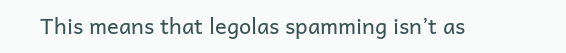This means that legolas spamming isn’t as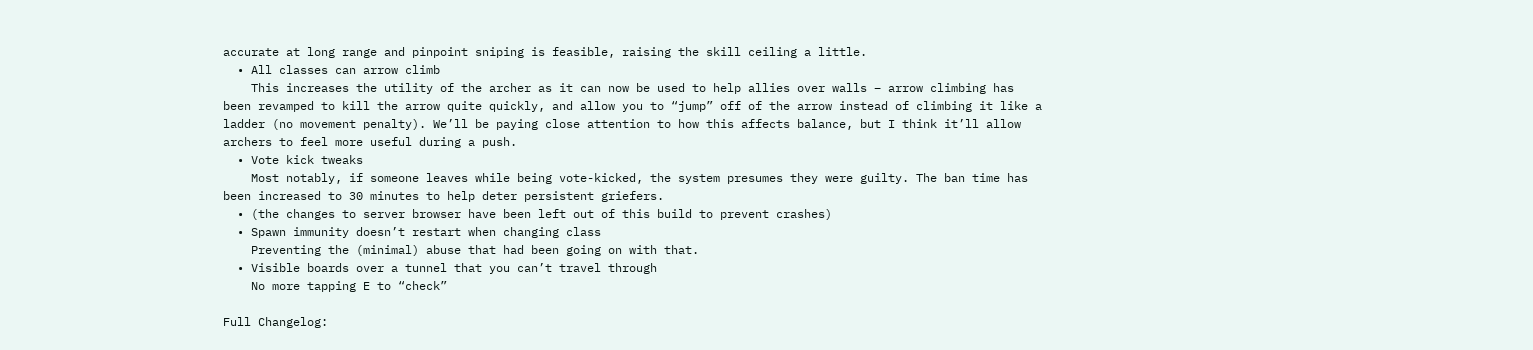accurate at long range and pinpoint sniping is feasible, raising the skill ceiling a little.
  • All classes can arrow climb
    This increases the utility of the archer as it can now be used to help allies over walls – arrow climbing has been revamped to kill the arrow quite quickly, and allow you to “jump” off of the arrow instead of climbing it like a ladder (no movement penalty). We’ll be paying close attention to how this affects balance, but I think it’ll allow archers to feel more useful during a push.
  • Vote kick tweaks
    Most notably, if someone leaves while being vote-kicked, the system presumes they were guilty. The ban time has been increased to 30 minutes to help deter persistent griefers.
  • (the changes to server browser have been left out of this build to prevent crashes)
  • Spawn immunity doesn’t restart when changing class
    Preventing the (minimal) abuse that had been going on with that.
  • Visible boards over a tunnel that you can’t travel through
    No more tapping E to “check”

Full Changelog: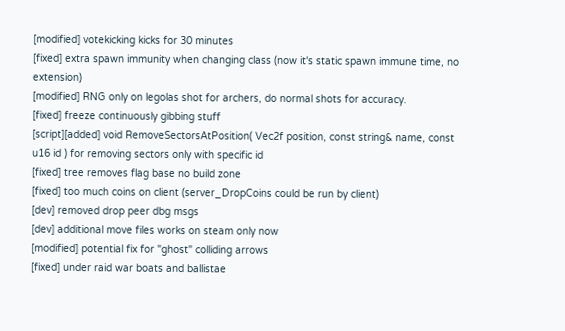[modified] votekicking kicks for 30 minutes
[fixed] extra spawn immunity when changing class (now it's static spawn immune time, no extension)
[modified] RNG only on legolas shot for archers, do normal shots for accuracy.
[fixed] freeze continuously gibbing stuff
[script][added] void RemoveSectorsAtPosition( Vec2f position, const string& name, const u16 id ) for removing sectors only with specific id
[fixed] tree removes flag base no build zone
[fixed] too much coins on client (server_DropCoins could be run by client)
[dev] removed drop peer dbg msgs
[dev] additional move files works on steam only now
[modified] potential fix for "ghost" colliding arrows
[fixed] under raid war boats and ballistae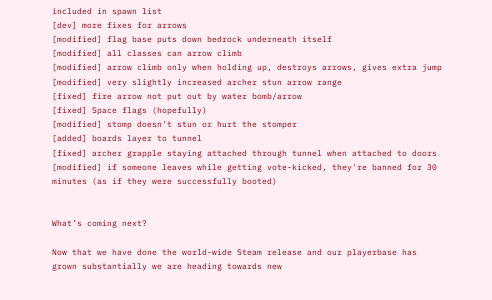included in spawn list
[dev] more fixes for arrows
[modified] flag base puts down bedrock underneath itself
[modified] all classes can arrow climb
[modified] arrow climb only when holding up, destroys arrows, gives extra jump
[modified] very slightly increased archer stun arrow range
[fixed] fire arrow not put out by water bomb/arrow
[fixed] Space flags (hopefully)
[modified] stomp doesn't stun or hurt the stomper
[added] boards layer to tunnel
[fixed] archer grapple staying attached through tunnel when attached to doors
[modified] if someone leaves while getting vote-kicked, they're banned for 30 minutes (as if they were successfully booted)


What’s coming next?

Now that we have done the world-wide Steam release and our playerbase has grown substantially we are heading towards new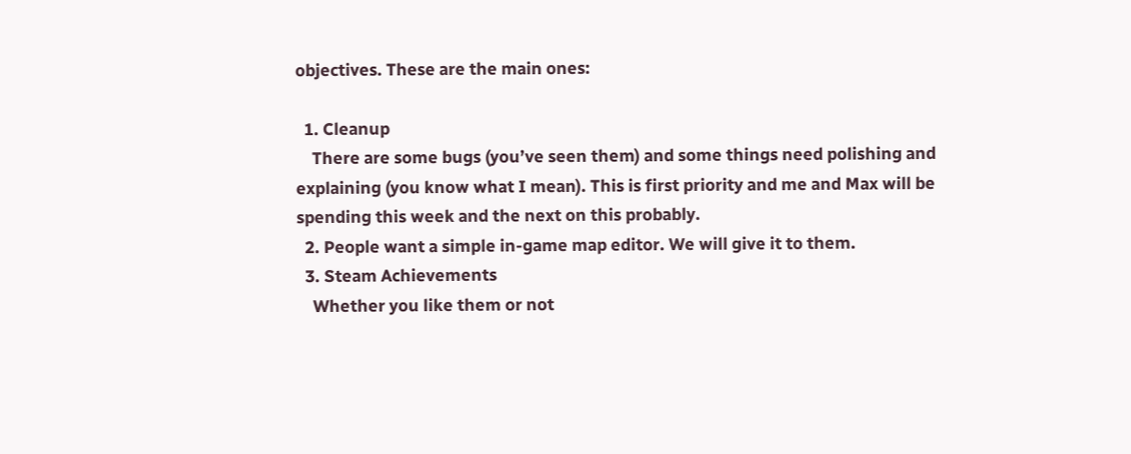objectives. These are the main ones:

  1. Cleanup
    There are some bugs (you’ve seen them) and some things need polishing and explaining (you know what I mean). This is first priority and me and Max will be spending this week and the next on this probably.
  2. People want a simple in-game map editor. We will give it to them.
  3. Steam Achievements
    Whether you like them or not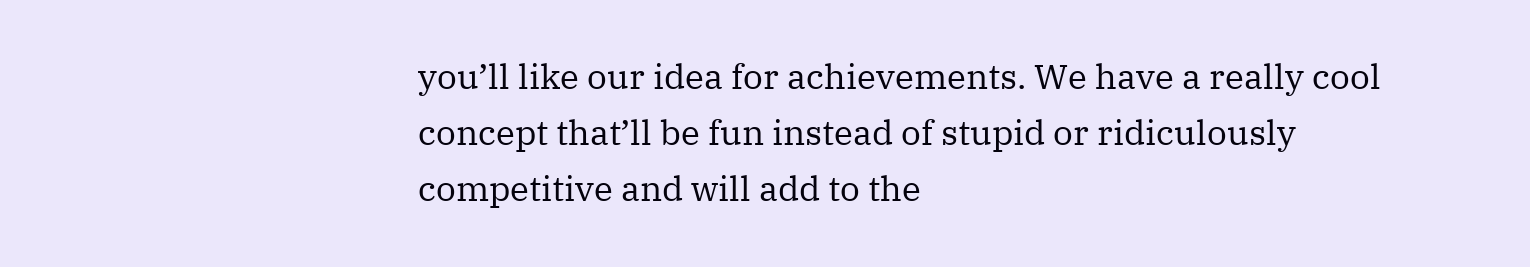you’ll like our idea for achievements. We have a really cool concept that’ll be fun instead of stupid or ridiculously competitive and will add to the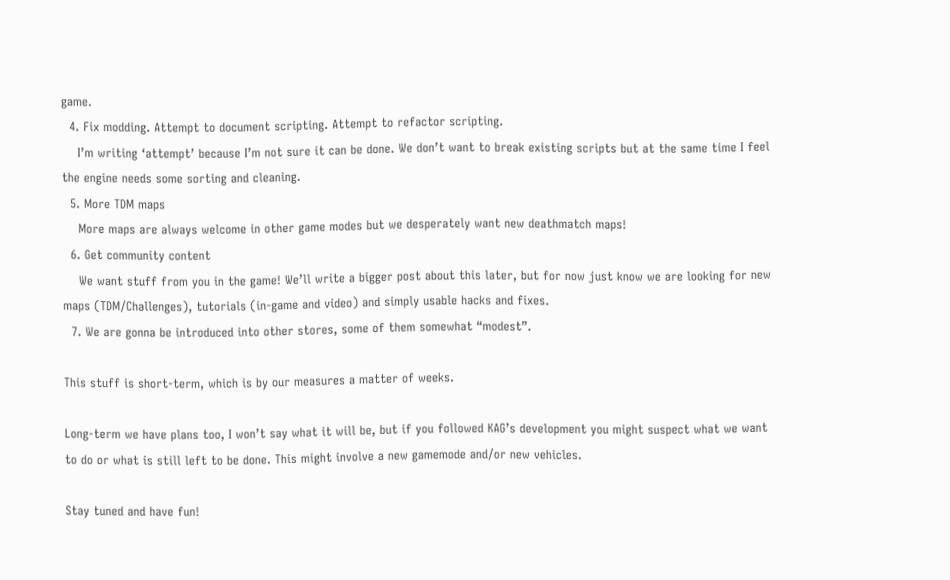game.
  4. Fix modding. Attempt to document scripting. Attempt to refactor scripting.
    I’m writing ‘attempt’ because I’m not sure it can be done. We don’t want to break existing scripts but at the same time I feel the engine needs some sorting and cleaning.
  5. More TDM maps
    More maps are always welcome in other game modes but we desperately want new deathmatch maps!
  6. Get community content
    We want stuff from you in the game! We’ll write a bigger post about this later, but for now just know we are looking for new maps (TDM/Challenges), tutorials (in-game and video) and simply usable hacks and fixes.
  7. We are gonna be introduced into other stores, some of them somewhat “modest”.

This stuff is short-term, which is by our measures a matter of weeks.

Long-term we have plans too, I won’t say what it will be, but if you followed KAG’s development you might suspect what we want to do or what is still left to be done. This might involve a new gamemode and/or new vehicles.

Stay tuned and have fun!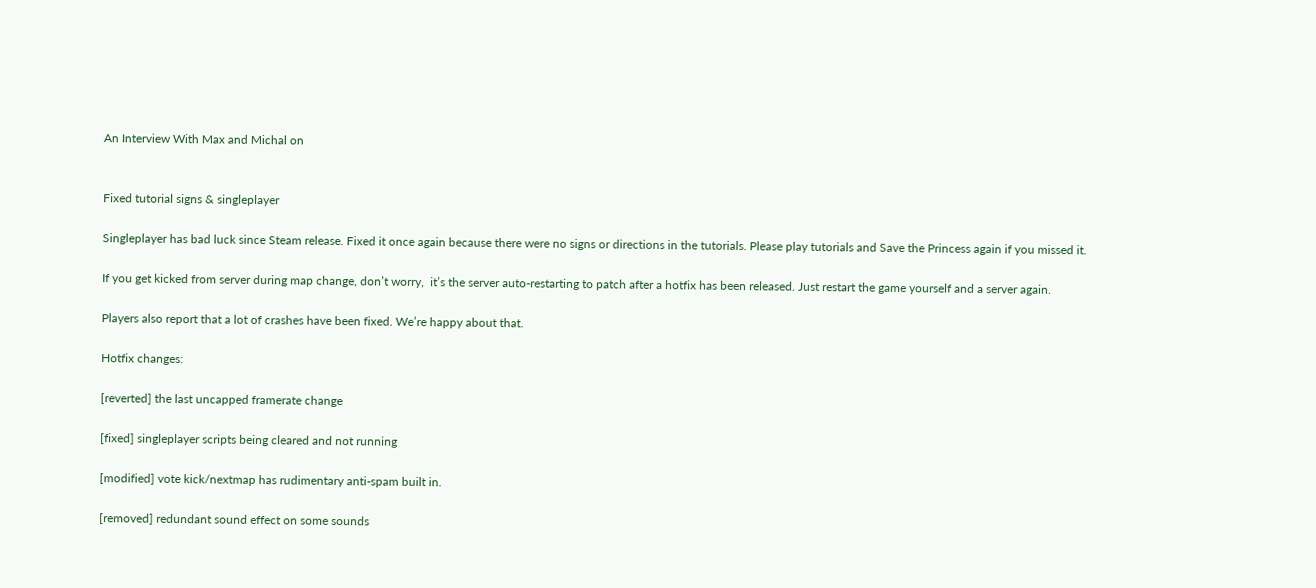An Interview With Max and Michal on


Fixed tutorial signs & singleplayer

Singleplayer has bad luck since Steam release. Fixed it once again because there were no signs or directions in the tutorials. Please play tutorials and Save the Princess again if you missed it.

If you get kicked from server during map change, don’t worry,  it’s the server auto-restarting to patch after a hotfix has been released. Just restart the game yourself and a server again.

Players also report that a lot of crashes have been fixed. We’re happy about that.

Hotfix changes:

[reverted] the last uncapped framerate change

[fixed] singleplayer scripts being cleared and not running

[modified] vote kick/nextmap has rudimentary anti-spam built in.

[removed] redundant sound effect on some sounds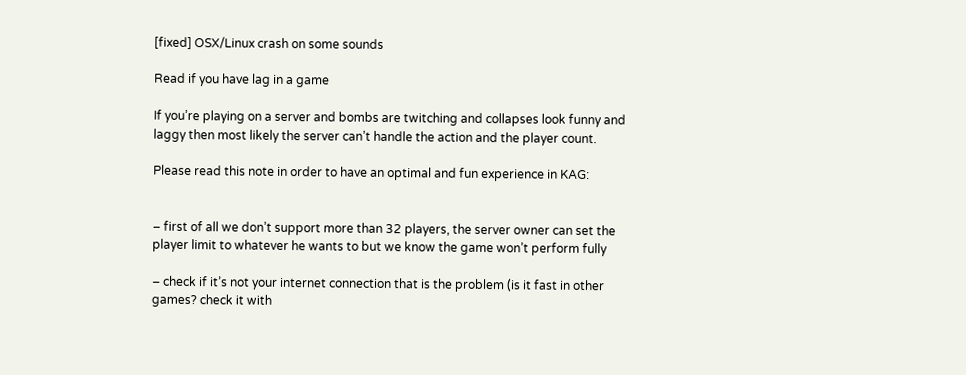[fixed] OSX/Linux crash on some sounds

Read if you have lag in a game

If you’re playing on a server and bombs are twitching and collapses look funny and laggy then most likely the server can’t handle the action and the player count.

Please read this note in order to have an optimal and fun experience in KAG:


– first of all we don’t support more than 32 players, the server owner can set the player limit to whatever he wants to but we know the game won’t perform fully

– check if it’s not your internet connection that is the problem (is it fast in other games? check it with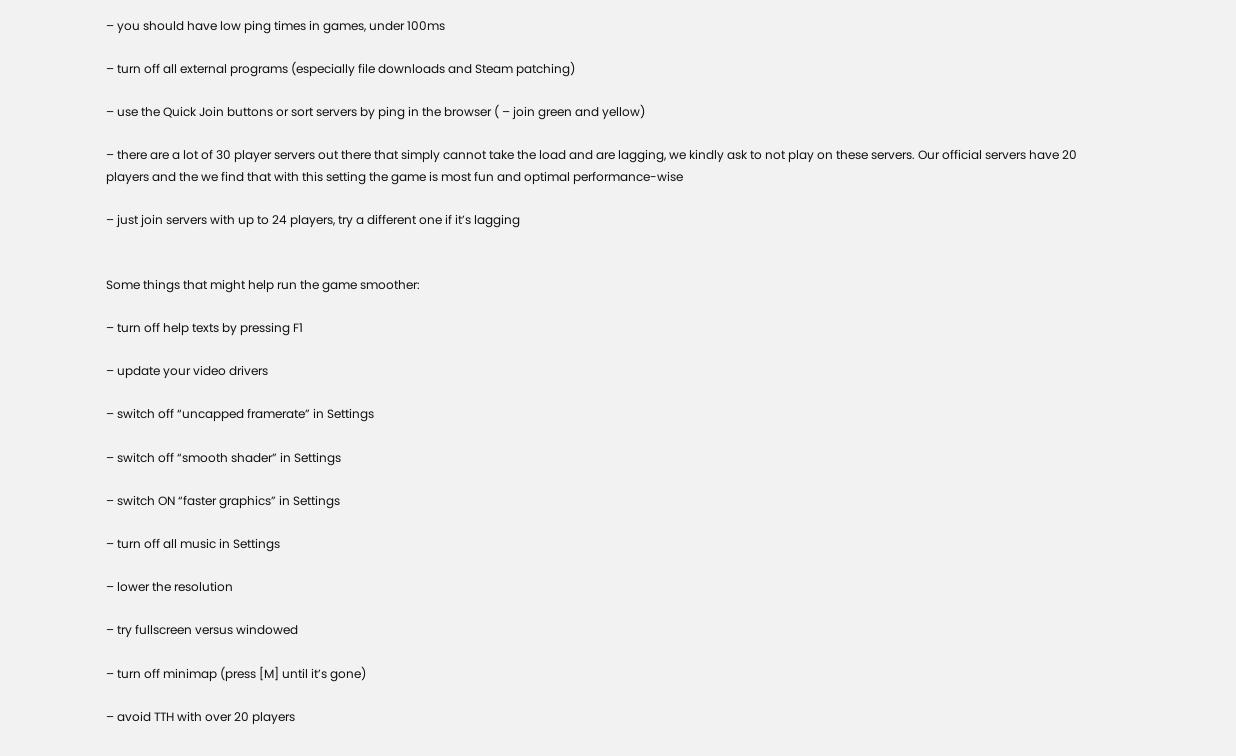– you should have low ping times in games, under 100ms

– turn off all external programs (especially file downloads and Steam patching)

– use the Quick Join buttons or sort servers by ping in the browser ( – join green and yellow)

– there are a lot of 30 player servers out there that simply cannot take the load and are lagging, we kindly ask to not play on these servers. Our official servers have 20 players and the we find that with this setting the game is most fun and optimal performance-wise

– just join servers with up to 24 players, try a different one if it’s lagging


Some things that might help run the game smoother:

– turn off help texts by pressing F1

– update your video drivers

– switch off “uncapped framerate” in Settings

– switch off “smooth shader” in Settings

– switch ON “faster graphics” in Settings

– turn off all music in Settings

– lower the resolution

– try fullscreen versus windowed

– turn off minimap (press [M] until it’s gone)

– avoid TTH with over 20 players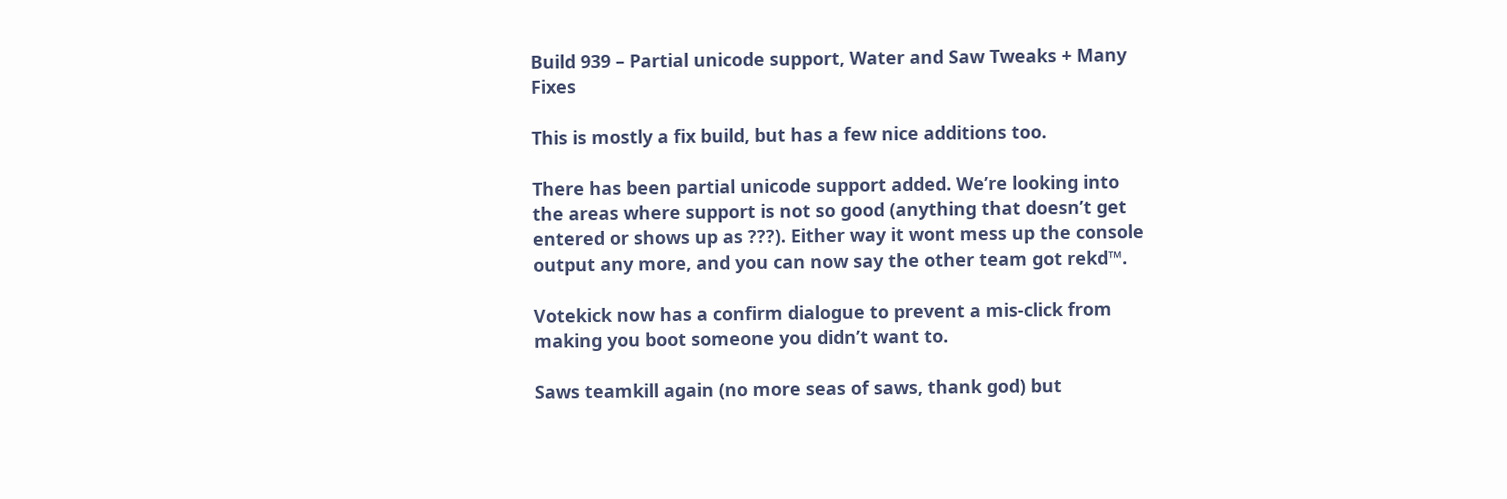Build 939 – Partial unicode support, Water and Saw Tweaks + Many Fixes

This is mostly a fix build, but has a few nice additions too.

There has been partial unicode support added. We’re looking into the areas where support is not so good (anything that doesn’t get entered or shows up as ???). Either way it wont mess up the console output any more, and you can now say the other team got rekd™.

Votekick now has a confirm dialogue to prevent a mis-click from making you boot someone you didn’t want to.

Saws teamkill again (no more seas of saws, thank god) but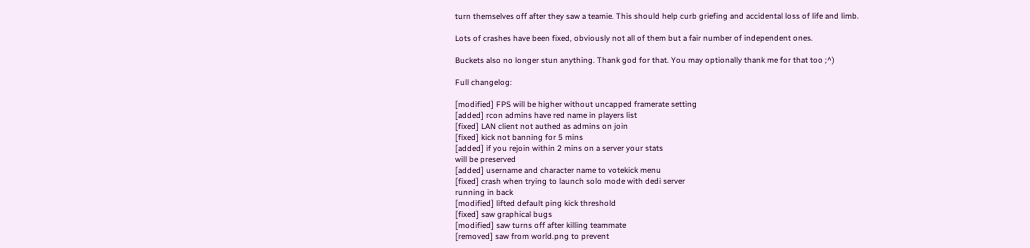turn themselves off after they saw a teamie. This should help curb griefing and accidental loss of life and limb.

Lots of crashes have been fixed, obviously not all of them but a fair number of independent ones.

Buckets also no longer stun anything. Thank god for that. You may optionally thank me for that too ;^)

Full changelog:

[modified] FPS will be higher without uncapped framerate setting
[added] rcon admins have red name in players list
[fixed] LAN client not authed as admins on join
[fixed] kick not banning for 5 mins
[added] if you rejoin within 2 mins on a server your stats
will be preserved
[added] username and character name to votekick menu
[fixed] crash when trying to launch solo mode with dedi server
running in back
[modified] lifted default ping kick threshold
[fixed] saw graphical bugs
[modified] saw turns off after killing teammate
[removed] saw from world.png to prevent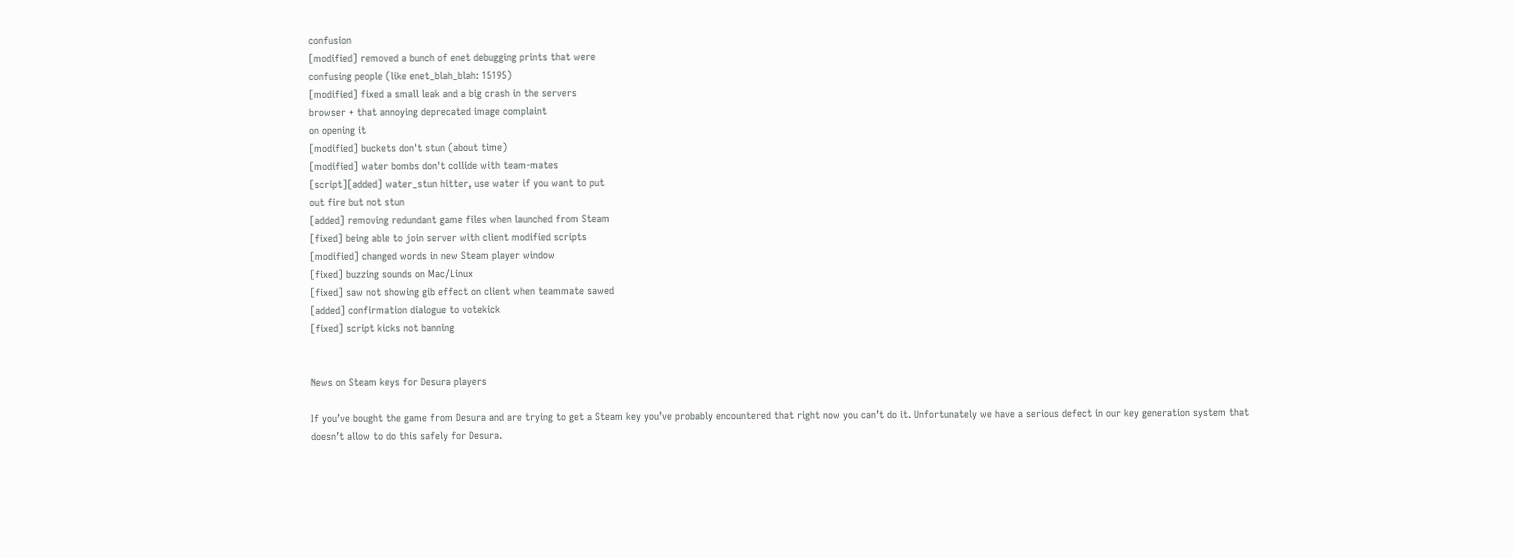confusion
[modified] removed a bunch of enet debugging prints that were
confusing people (like enet_blah_blah: 15195)
[modified] fixed a small leak and a big crash in the servers
browser + that annoying deprecated image complaint
on opening it
[modified] buckets don't stun (about time)
[modified] water bombs don't collide with team-mates
[script][added] water_stun hitter, use water if you want to put
out fire but not stun
[added] removing redundant game files when launched from Steam
[fixed] being able to join server with client modified scripts
[modified] changed words in new Steam player window
[fixed] buzzing sounds on Mac/Linux
[fixed] saw not showing gib effect on client when teammate sawed
[added] confirmation dialogue to votekick
[fixed] script kicks not banning


News on Steam keys for Desura players

If you’ve bought the game from Desura and are trying to get a Steam key you’ve probably encountered that right now you can’t do it. Unfortunately we have a serious defect in our key generation system that doesn’t allow to do this safely for Desura.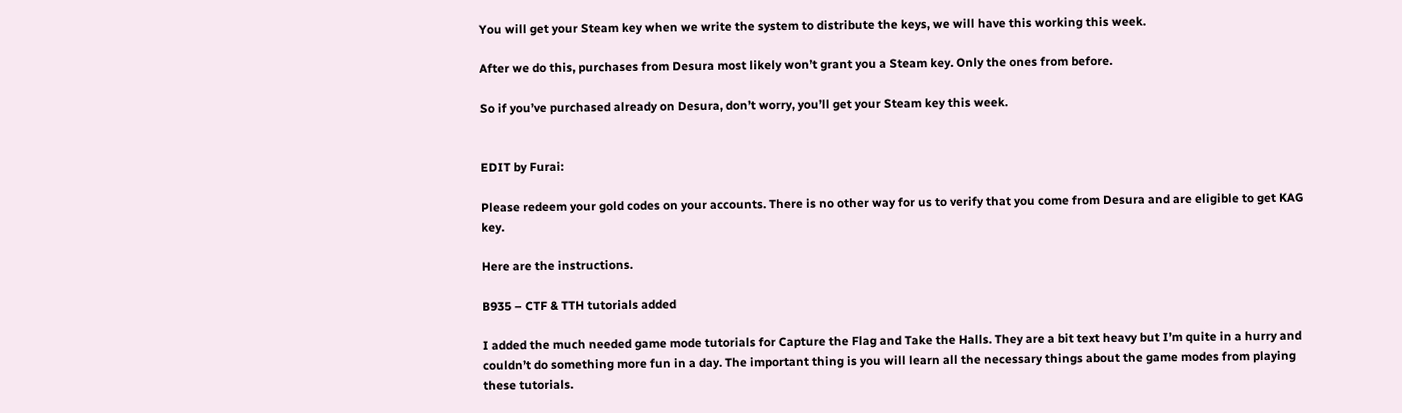You will get your Steam key when we write the system to distribute the keys, we will have this working this week.

After we do this, purchases from Desura most likely won’t grant you a Steam key. Only the ones from before.

So if you’ve purchased already on Desura, don’t worry, you’ll get your Steam key this week.


EDIT by Furai:

Please redeem your gold codes on your accounts. There is no other way for us to verify that you come from Desura and are eligible to get KAG key.

Here are the instructions.

B935 – CTF & TTH tutorials added

I added the much needed game mode tutorials for Capture the Flag and Take the Halls. They are a bit text heavy but I’m quite in a hurry and couldn’t do something more fun in a day. The important thing is you will learn all the necessary things about the game modes from playing these tutorials.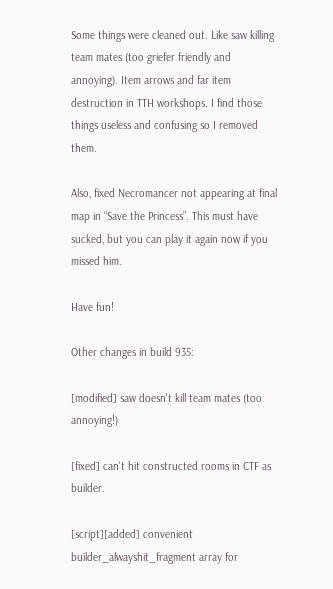Some things were cleaned out. Like saw killing team mates (too griefer friendly and annoying). Item arrows and far item destruction in TTH workshops. I find those things useless and confusing so I removed them.

Also, fixed Necromancer not appearing at final map in “Save the Princess”. This must have sucked, but you can play it again now if you missed him.

Have fun!

Other changes in build 935:

[modified] saw doesn't kill team mates (too annoying!)

[fixed] can't hit constructed rooms in CTF as builder.

[script][added] convenient builder_alwayshit_fragment array for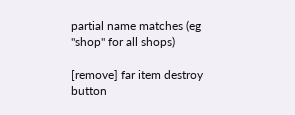partial name matches (eg "shop" for all shops)

[remove] far item destroy button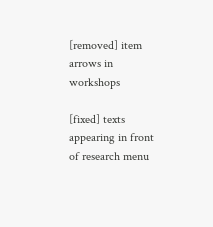[removed] item arrows in workshops

[fixed] texts appearing in front of research menu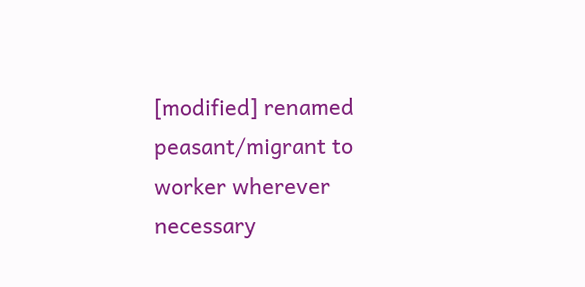[modified] renamed peasant/migrant to worker wherever necessary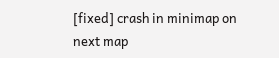[fixed] crash in minimap on next map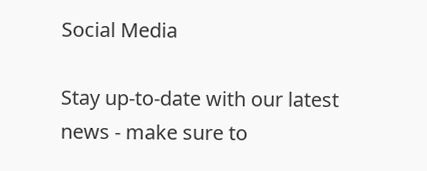Social Media

Stay up-to-date with our latest news - make sure to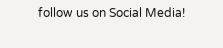follow us on Social Media!